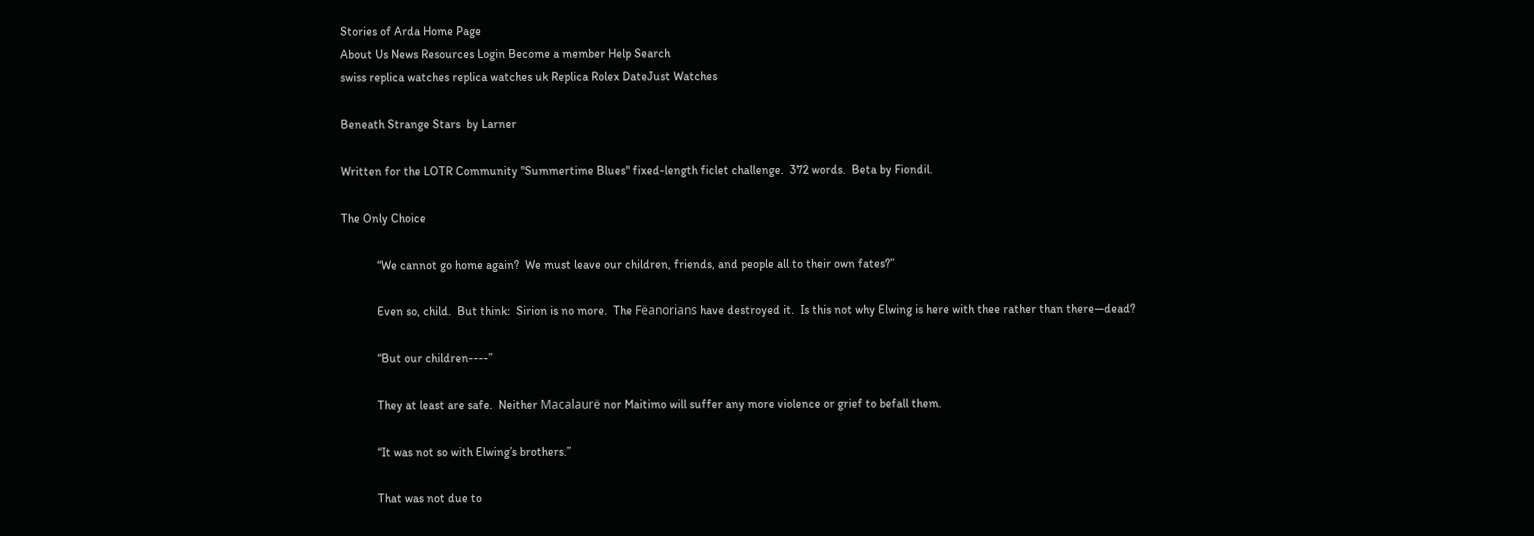Stories of Arda Home Page
About Us News Resources Login Become a member Help Search
swiss replica watches replica watches uk Replica Rolex DateJust Watches

Beneath Strange Stars  by Larner

Written for the LOTR Community "Summertime Blues" fixed-length ficlet challenge.  372 words.  Beta by Fiondil.

The Only Choice

            “We cannot go home again?  We must leave our children, friends, and people all to their own fates?”

            Even so, child.  But think:  Sirion is no more.  The Fëanorians have destroyed it.  Is this not why Elwing is here with thee rather than there—dead?

            “But our children----”

            They at least are safe.  Neither Macalaurë nor Maitimo will suffer any more violence or grief to befall them.

            “It was not so with Elwing’s brothers.”

            That was not due to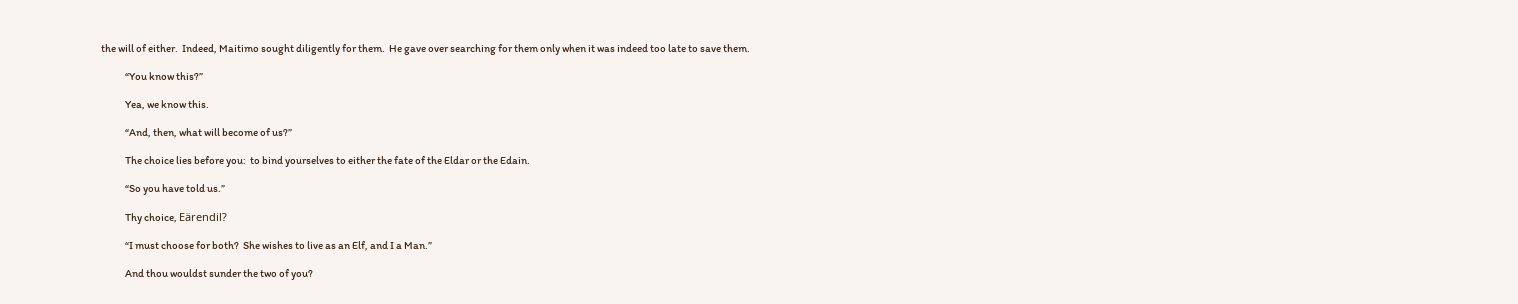the will of either.  Indeed, Maitimo sought diligently for them.  He gave over searching for them only when it was indeed too late to save them.

            “You know this?”

            Yea, we know this.

            “And, then, what will become of us?”

            The choice lies before you:  to bind yourselves to either the fate of the Eldar or the Edain.

            “So you have told us.”

            Thy choice, Eärendil?

            “I must choose for both?  She wishes to live as an Elf, and I a Man.”

            And thou wouldst sunder the two of you?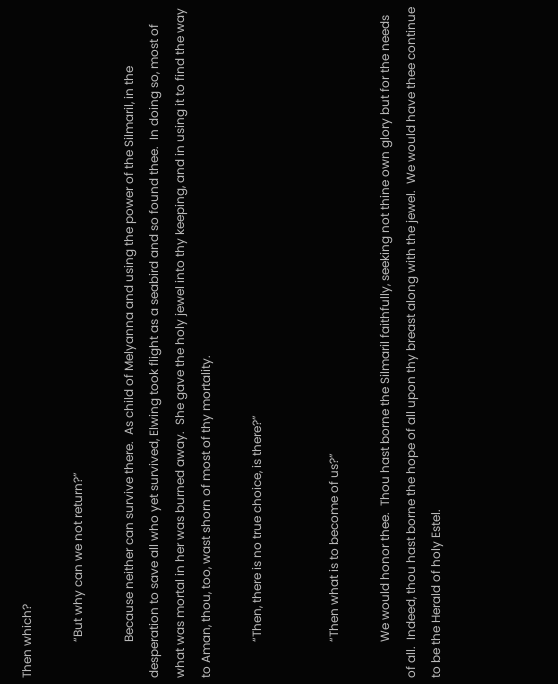Then which?

            “But why can we not return?”

            Because neither can survive there.  As child of Melyanna and using the power of the Silmaril, in the desperation to save all who yet survived, Elwing took flight as a seabird and so found thee.  In doing so, most of what was mortal in her was burned away.  She gave the holy jewel into thy keeping, and in using it to find the way to Aman, thou, too, wast shorn of most of thy mortality.

            “Then, there is no true choice, is there?”


            “Then what is to become of us?”

            We would honor thee.  Thou hast borne the Silmaril faithfully, seeking not thine own glory but for the needs of all.  Indeed, thou hast borne the hope of all upon thy breast along with the jewel.  We would have thee continue to be the Herald of holy Estel.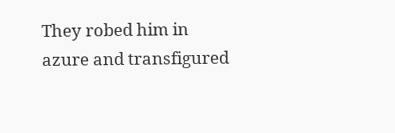They robed him in azure and transfigured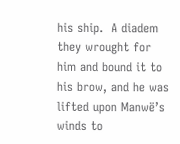his ship.  A diadem they wrought for him and bound it to his brow, and he was lifted upon Manwë’s winds to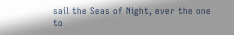sail the Seas of Night, ever the one to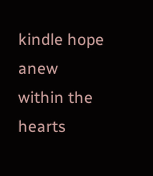kindle hope anew within the hearts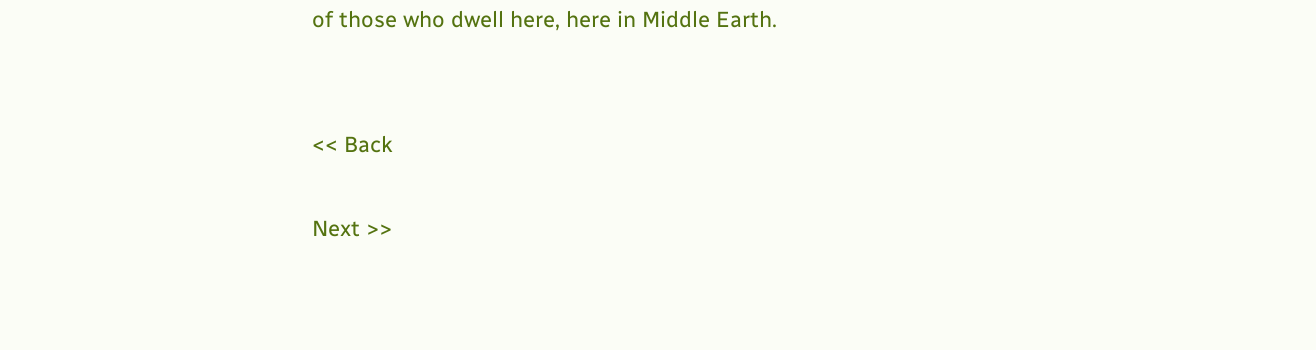of those who dwell here, here in Middle Earth.


<< Back

Next >>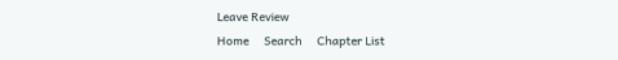Leave Review
Home     Search     Chapter List